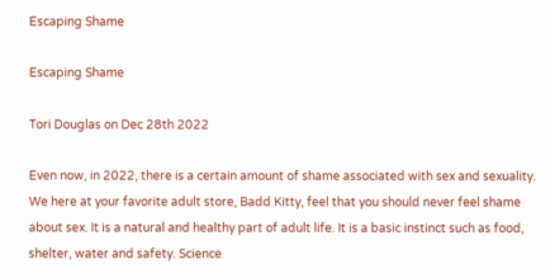Escaping Shame

Escaping Shame

Tori Douglas on Dec 28th 2022

Even now, in 2022, there is a certain amount of shame associated with sex and sexuality. We here at your favorite adult store, Badd Kitty, feel that you should never feel shame about sex. It is a natural and healthy part of adult life. It is a basic instinct such as food, shelter, water and safety. Science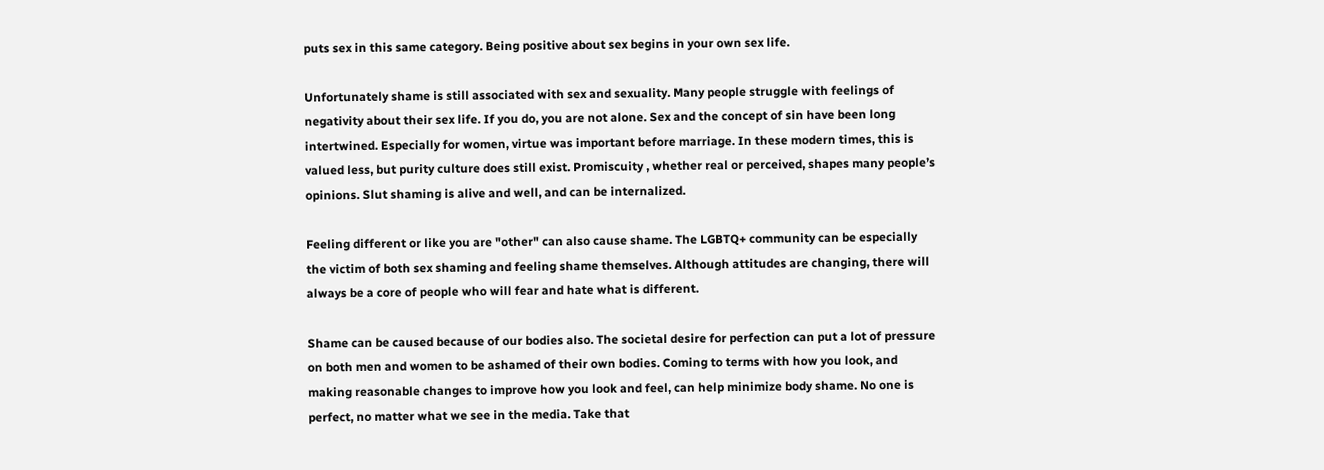puts sex in this same category. Being positive about sex begins in your own sex life.

Unfortunately shame is still associated with sex and sexuality. Many people struggle with feelings of negativity about their sex life. If you do, you are not alone. Sex and the concept of sin have been long intertwined. Especially for women, virtue was important before marriage. In these modern times, this is valued less, but purity culture does still exist. Promiscuity , whether real or perceived, shapes many people’s opinions. Slut shaming is alive and well, and can be internalized.

Feeling different or like you are "other" can also cause shame. The LGBTQ+ community can be especially the victim of both sex shaming and feeling shame themselves. Although attitudes are changing, there will always be a core of people who will fear and hate what is different.

Shame can be caused because of our bodies also. The societal desire for perfection can put a lot of pressure on both men and women to be ashamed of their own bodies. Coming to terms with how you look, and making reasonable changes to improve how you look and feel, can help minimize body shame. No one is perfect, no matter what we see in the media. Take that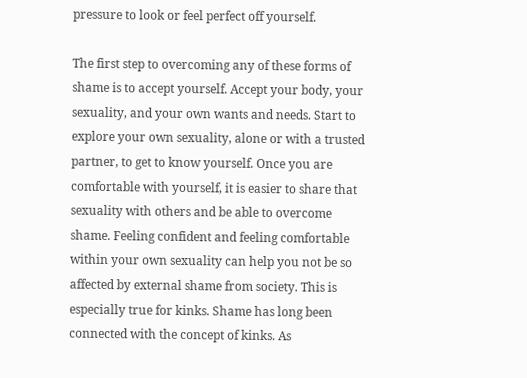pressure to look or feel perfect off yourself.

The first step to overcoming any of these forms of shame is to accept yourself. Accept your body, your sexuality, and your own wants and needs. Start to explore your own sexuality, alone or with a trusted partner, to get to know yourself. Once you are comfortable with yourself, it is easier to share that sexuality with others and be able to overcome shame. Feeling confident and feeling comfortable within your own sexuality can help you not be so affected by external shame from society. This is especially true for kinks. Shame has long been connected with the concept of kinks. As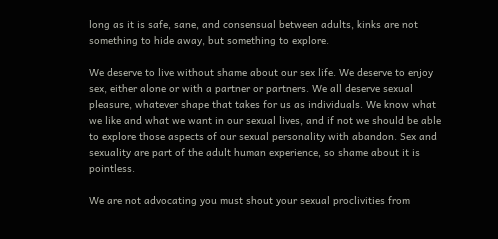long as it is safe, sane, and consensual between adults, kinks are not something to hide away, but something to explore.

We deserve to live without shame about our sex life. We deserve to enjoy sex, either alone or with a partner or partners. We all deserve sexual pleasure, whatever shape that takes for us as individuals. We know what we like and what we want in our sexual lives, and if not we should be able to explore those aspects of our sexual personality with abandon. Sex and sexuality are part of the adult human experience, so shame about it is pointless.

We are not advocating you must shout your sexual proclivities from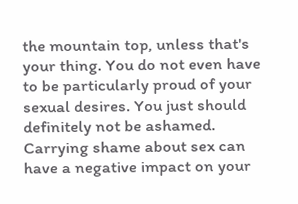the mountain top, unless that's your thing. You do not even have to be particularly proud of your sexual desires. You just should definitely not be ashamed. Carrying shame about sex can have a negative impact on your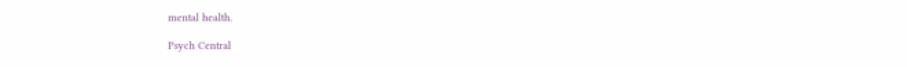mental health.

Psych Central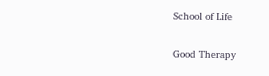School of Life

Good Therapy